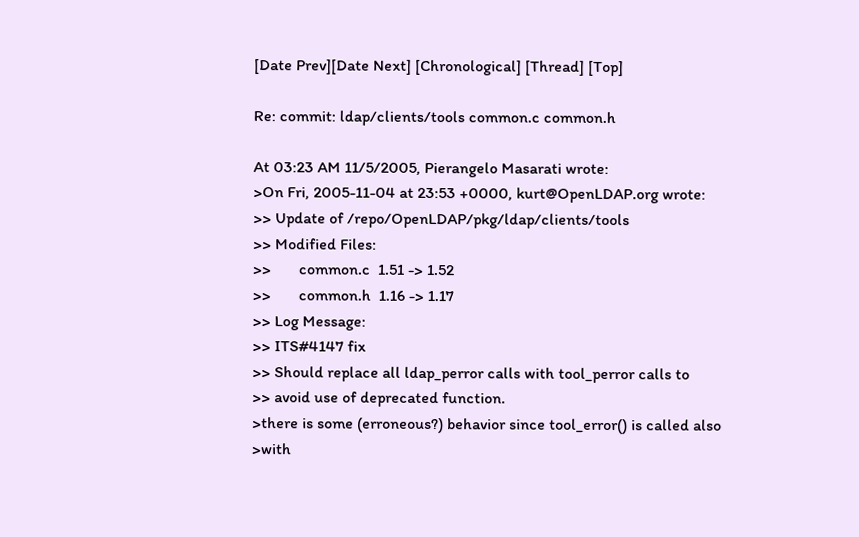[Date Prev][Date Next] [Chronological] [Thread] [Top]

Re: commit: ldap/clients/tools common.c common.h

At 03:23 AM 11/5/2005, Pierangelo Masarati wrote:
>On Fri, 2005-11-04 at 23:53 +0000, kurt@OpenLDAP.org wrote:
>> Update of /repo/OpenLDAP/pkg/ldap/clients/tools
>> Modified Files:
>>       common.c  1.51 -> 1.52
>>       common.h  1.16 -> 1.17
>> Log Message:
>> ITS#4147 fix
>> Should replace all ldap_perror calls with tool_perror calls to
>> avoid use of deprecated function.
>there is some (erroneous?) behavior since tool_error() is called also
>with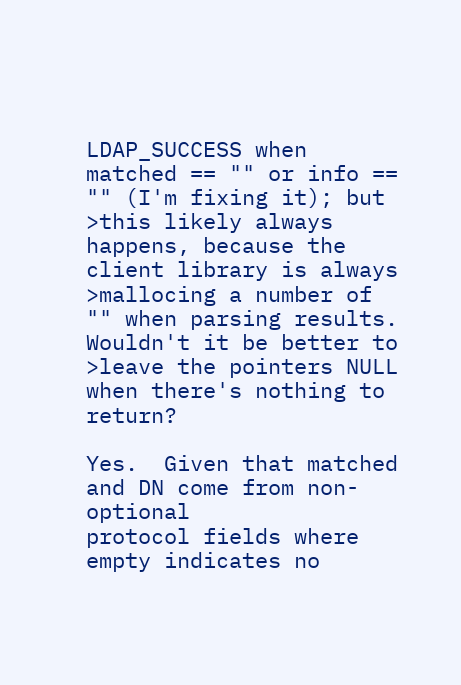LDAP_SUCCESS when matched == "" or info == "" (I'm fixing it); but
>this likely always happens, because the client library is always
>mallocing a number of "" when parsing results.  Wouldn't it be better to
>leave the pointers NULL when there's nothing to return?

Yes.  Given that matched and DN come from non-optional
protocol fields where empty indicates no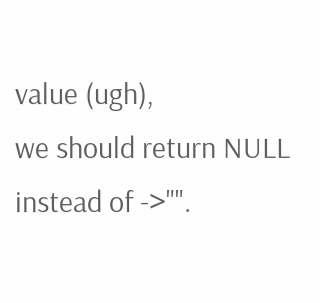value (ugh),
we should return NULL instead of ->"".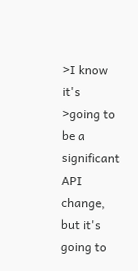>I know it's
>going to be a significant API change, but it's going to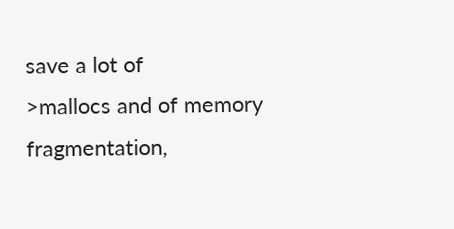save a lot of
>mallocs and of memory fragmentation,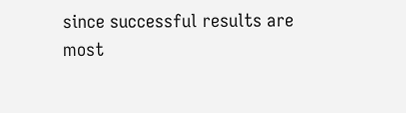since successful results are most